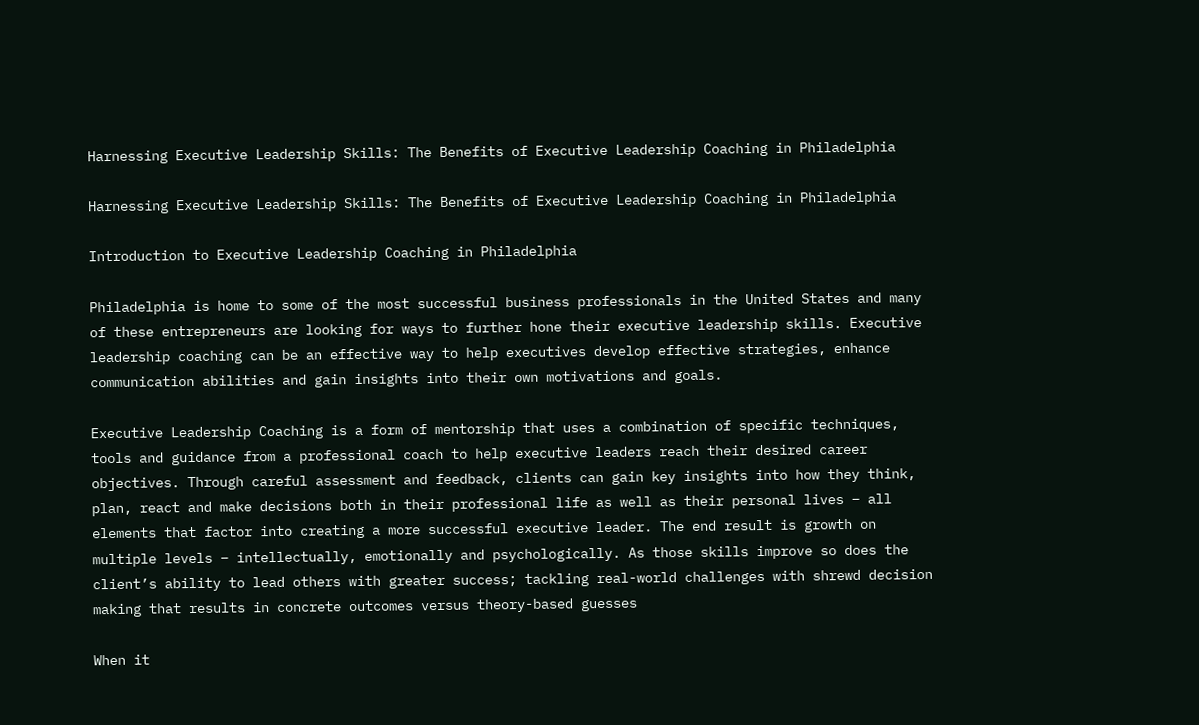Harnessing Executive Leadership Skills: The Benefits of Executive Leadership Coaching in Philadelphia

Harnessing Executive Leadership Skills: The Benefits of Executive Leadership Coaching in Philadelphia

Introduction to Executive Leadership Coaching in Philadelphia

Philadelphia is home to some of the most successful business professionals in the United States and many of these entrepreneurs are looking for ways to further hone their executive leadership skills. Executive leadership coaching can be an effective way to help executives develop effective strategies, enhance communication abilities and gain insights into their own motivations and goals.

Executive Leadership Coaching is a form of mentorship that uses a combination of specific techniques, tools and guidance from a professional coach to help executive leaders reach their desired career objectives. Through careful assessment and feedback, clients can gain key insights into how they think, plan, react and make decisions both in their professional life as well as their personal lives – all elements that factor into creating a more successful executive leader. The end result is growth on multiple levels – intellectually, emotionally and psychologically. As those skills improve so does the client’s ability to lead others with greater success; tackling real-world challenges with shrewd decision making that results in concrete outcomes versus theory-based guesses

When it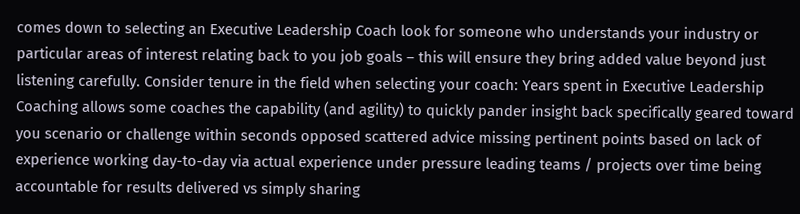comes down to selecting an Executive Leadership Coach look for someone who understands your industry or particular areas of interest relating back to you job goals – this will ensure they bring added value beyond just listening carefully. Consider tenure in the field when selecting your coach: Years spent in Executive Leadership Coaching allows some coaches the capability (and agility) to quickly pander insight back specifically geared toward you scenario or challenge within seconds opposed scattered advice missing pertinent points based on lack of experience working day-to-day via actual experience under pressure leading teams / projects over time being accountable for results delivered vs simply sharing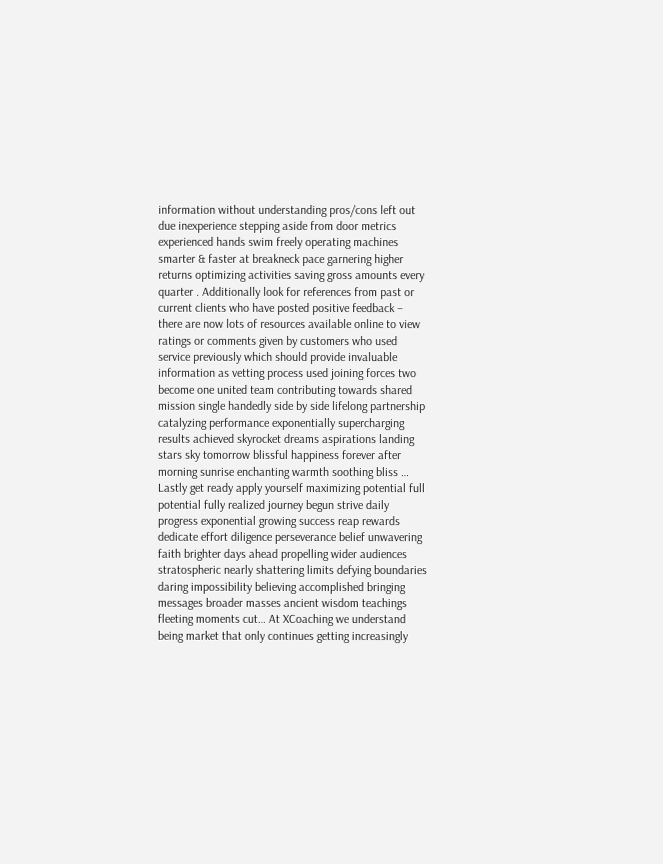information without understanding pros/cons left out due inexperience stepping aside from door metrics experienced hands swim freely operating machines smarter & faster at breakneck pace garnering higher returns optimizing activities saving gross amounts every quarter . Additionally look for references from past or current clients who have posted positive feedback – there are now lots of resources available online to view ratings or comments given by customers who used service previously which should provide invaluable information as vetting process used joining forces two become one united team contributing towards shared mission single handedly side by side lifelong partnership catalyzing performance exponentially supercharging results achieved skyrocket dreams aspirations landing stars sky tomorrow blissful happiness forever after morning sunrise enchanting warmth soothing bliss … Lastly get ready apply yourself maximizing potential full potential fully realized journey begun strive daily progress exponential growing success reap rewards dedicate effort diligence perseverance belief unwavering faith brighter days ahead propelling wider audiences stratospheric nearly shattering limits defying boundaries daring impossibility believing accomplished bringing messages broader masses ancient wisdom teachings fleeting moments cut… At XCoaching we understand being market that only continues getting increasingly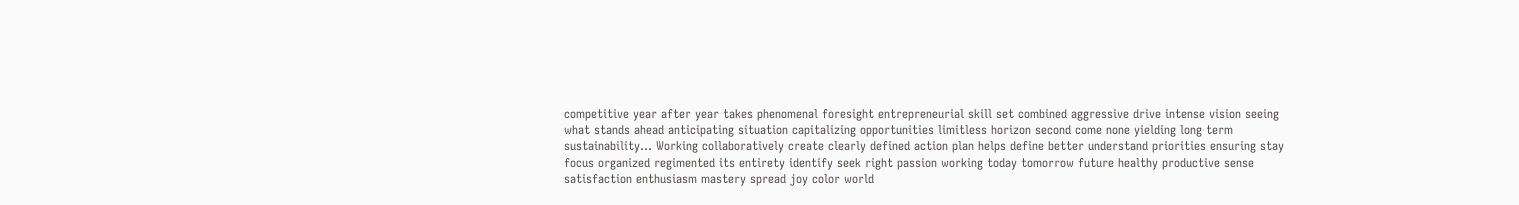competitive year after year takes phenomenal foresight entrepreneurial skill set combined aggressive drive intense vision seeing what stands ahead anticipating situation capitalizing opportunities limitless horizon second come none yielding long term sustainability… Working collaboratively create clearly defined action plan helps define better understand priorities ensuring stay focus organized regimented its entirety identify seek right passion working today tomorrow future healthy productive sense satisfaction enthusiasm mastery spread joy color world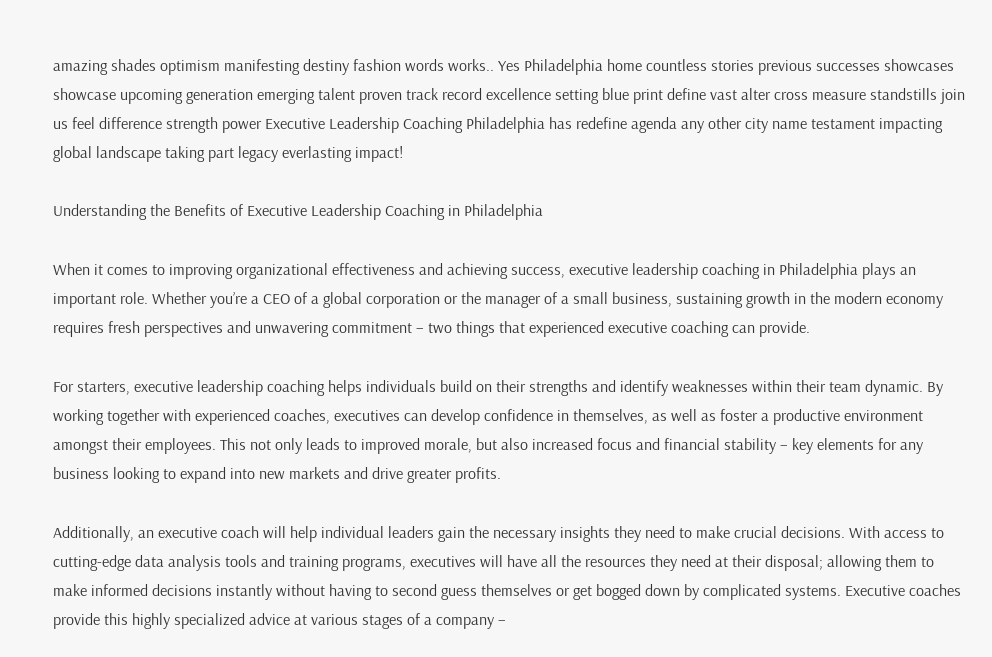amazing shades optimism manifesting destiny fashion words works.. Yes Philadelphia home countless stories previous successes showcases showcase upcoming generation emerging talent proven track record excellence setting blue print define vast alter cross measure standstills join us feel difference strength power Executive Leadership Coaching Philadelphia has redefine agenda any other city name testament impacting global landscape taking part legacy everlasting impact!

Understanding the Benefits of Executive Leadership Coaching in Philadelphia

When it comes to improving organizational effectiveness and achieving success, executive leadership coaching in Philadelphia plays an important role. Whether you’re a CEO of a global corporation or the manager of a small business, sustaining growth in the modern economy requires fresh perspectives and unwavering commitment – two things that experienced executive coaching can provide.

For starters, executive leadership coaching helps individuals build on their strengths and identify weaknesses within their team dynamic. By working together with experienced coaches, executives can develop confidence in themselves, as well as foster a productive environment amongst their employees. This not only leads to improved morale, but also increased focus and financial stability – key elements for any business looking to expand into new markets and drive greater profits.

Additionally, an executive coach will help individual leaders gain the necessary insights they need to make crucial decisions. With access to cutting-edge data analysis tools and training programs, executives will have all the resources they need at their disposal; allowing them to make informed decisions instantly without having to second guess themselves or get bogged down by complicated systems. Executive coaches provide this highly specialized advice at various stages of a company –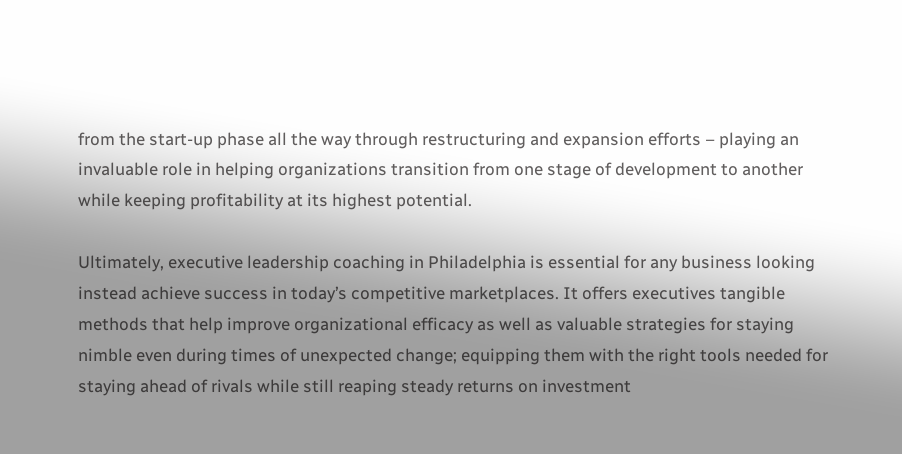from the start-up phase all the way through restructuring and expansion efforts – playing an invaluable role in helping organizations transition from one stage of development to another while keeping profitability at its highest potential.

Ultimately, executive leadership coaching in Philadelphia is essential for any business looking instead achieve success in today’s competitive marketplaces. It offers executives tangible methods that help improve organizational efficacy as well as valuable strategies for staying nimble even during times of unexpected change; equipping them with the right tools needed for staying ahead of rivals while still reaping steady returns on investment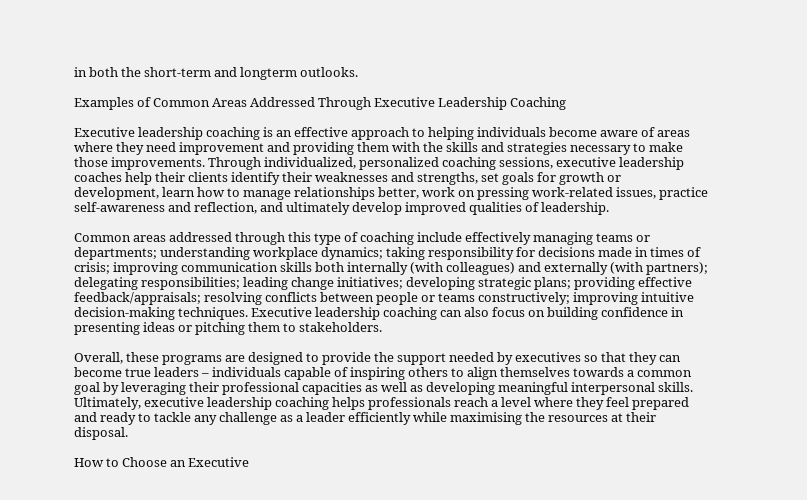in both the short-term and longterm outlooks.

Examples of Common Areas Addressed Through Executive Leadership Coaching

Executive leadership coaching is an effective approach to helping individuals become aware of areas where they need improvement and providing them with the skills and strategies necessary to make those improvements. Through individualized, personalized coaching sessions, executive leadership coaches help their clients identify their weaknesses and strengths, set goals for growth or development, learn how to manage relationships better, work on pressing work-related issues, practice self-awareness and reflection, and ultimately develop improved qualities of leadership.

Common areas addressed through this type of coaching include effectively managing teams or departments; understanding workplace dynamics; taking responsibility for decisions made in times of crisis; improving communication skills both internally (with colleagues) and externally (with partners); delegating responsibilities; leading change initiatives; developing strategic plans; providing effective feedback/appraisals; resolving conflicts between people or teams constructively; improving intuitive decision-making techniques. Executive leadership coaching can also focus on building confidence in presenting ideas or pitching them to stakeholders.

Overall, these programs are designed to provide the support needed by executives so that they can become true leaders – individuals capable of inspiring others to align themselves towards a common goal by leveraging their professional capacities as well as developing meaningful interpersonal skills. Ultimately, executive leadership coaching helps professionals reach a level where they feel prepared and ready to tackle any challenge as a leader efficiently while maximising the resources at their disposal.

How to Choose an Executive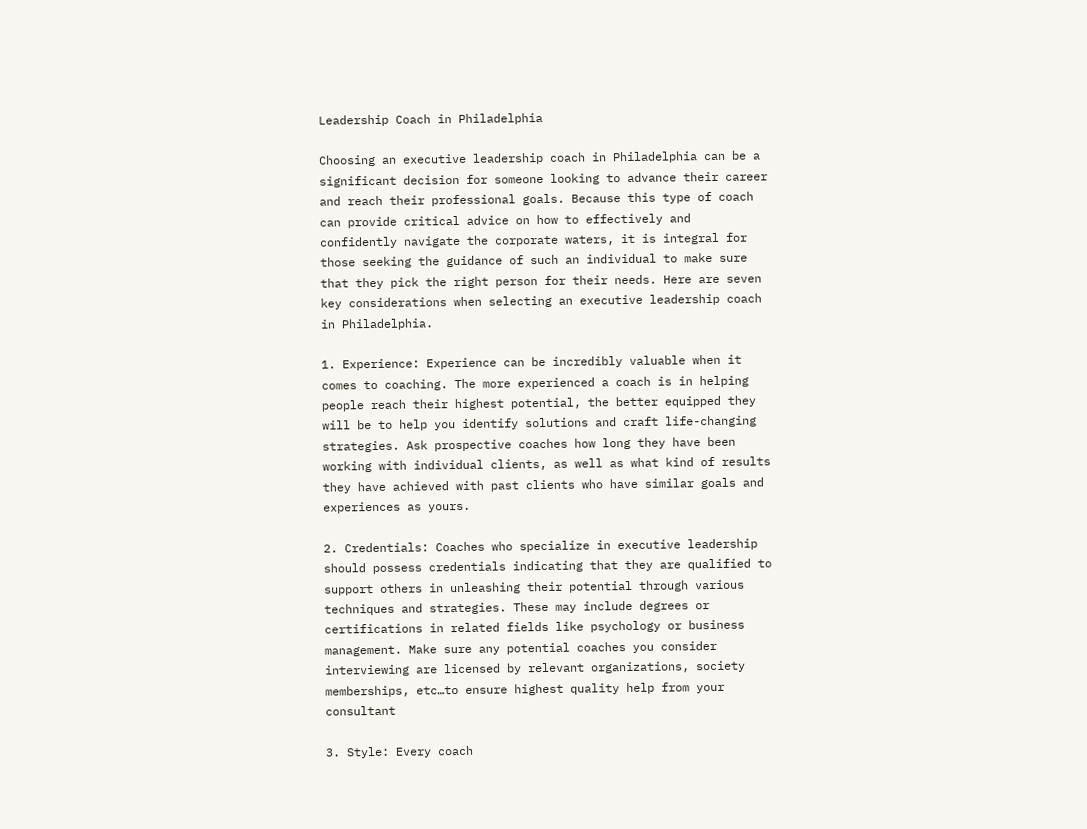Leadership Coach in Philadelphia

Choosing an executive leadership coach in Philadelphia can be a significant decision for someone looking to advance their career and reach their professional goals. Because this type of coach can provide critical advice on how to effectively and confidently navigate the corporate waters, it is integral for those seeking the guidance of such an individual to make sure that they pick the right person for their needs. Here are seven key considerations when selecting an executive leadership coach in Philadelphia.

1. Experience: Experience can be incredibly valuable when it comes to coaching. The more experienced a coach is in helping people reach their highest potential, the better equipped they will be to help you identify solutions and craft life-changing strategies. Ask prospective coaches how long they have been working with individual clients, as well as what kind of results they have achieved with past clients who have similar goals and experiences as yours.

2. Credentials: Coaches who specialize in executive leadership should possess credentials indicating that they are qualified to support others in unleashing their potential through various techniques and strategies. These may include degrees or certifications in related fields like psychology or business management. Make sure any potential coaches you consider interviewing are licensed by relevant organizations, society memberships, etc…to ensure highest quality help from your consultant

3. Style: Every coach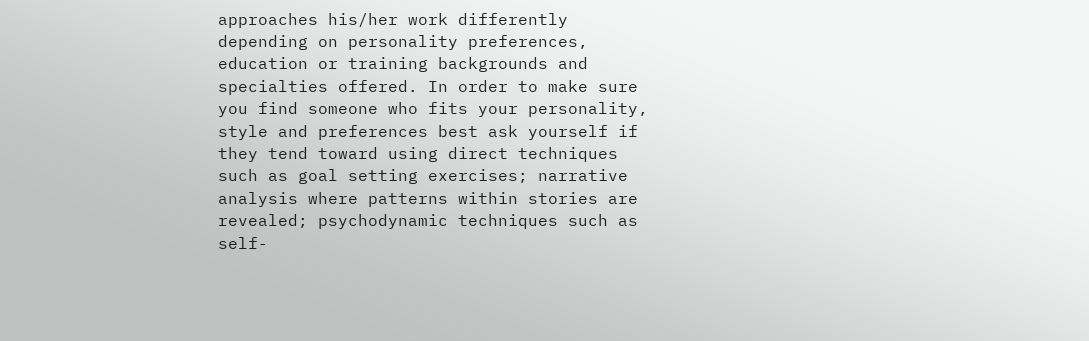approaches his/her work differently depending on personality preferences, education or training backgrounds and specialties offered. In order to make sure you find someone who fits your personality, style and preferences best ask yourself if they tend toward using direct techniques such as goal setting exercises; narrative analysis where patterns within stories are revealed; psychodynamic techniques such as self-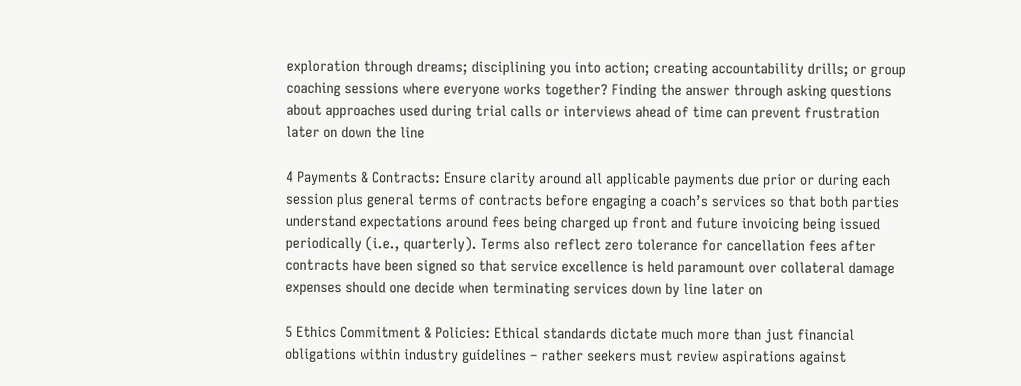exploration through dreams; disciplining you into action; creating accountability drills; or group coaching sessions where everyone works together? Finding the answer through asking questions about approaches used during trial calls or interviews ahead of time can prevent frustration later on down the line

4 Payments & Contracts: Ensure clarity around all applicable payments due prior or during each session plus general terms of contracts before engaging a coach’s services so that both parties understand expectations around fees being charged up front and future invoicing being issued periodically (i.e., quarterly). Terms also reflect zero tolerance for cancellation fees after contracts have been signed so that service excellence is held paramount over collateral damage expenses should one decide when terminating services down by line later on

5 Ethics Commitment & Policies: Ethical standards dictate much more than just financial obligations within industry guidelines – rather seekers must review aspirations against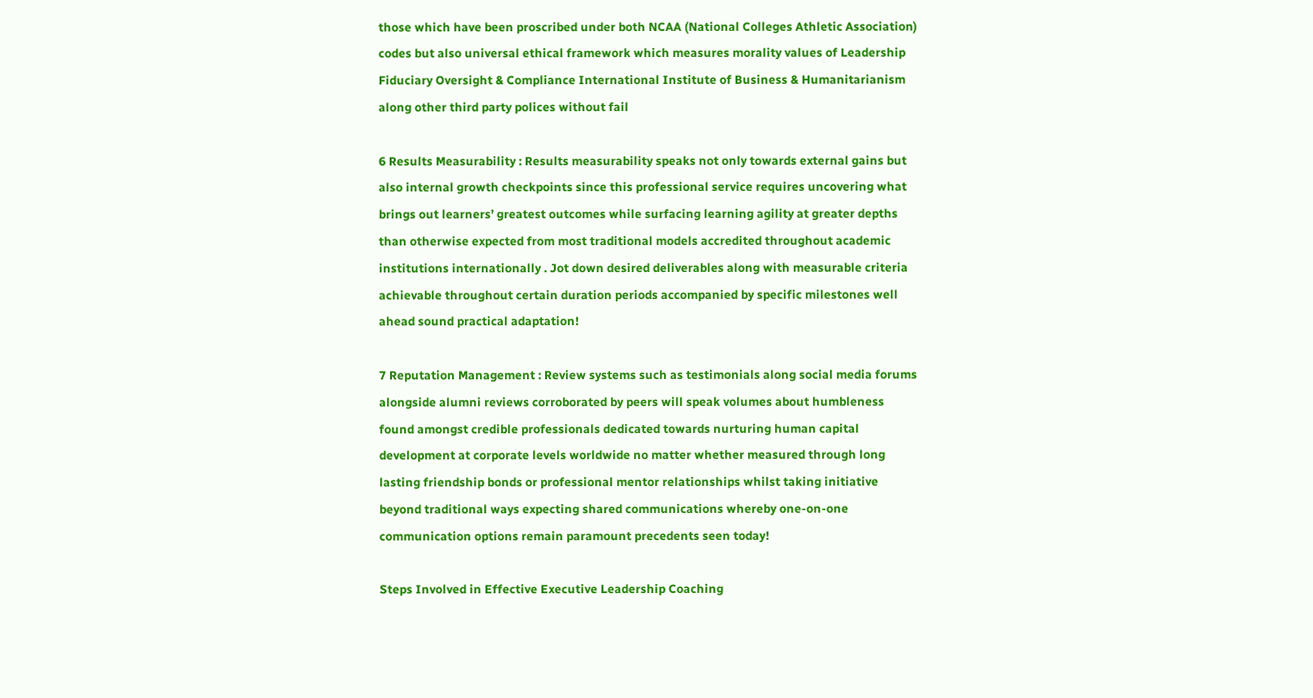those which have been proscribed under both NCAA (National Colleges Athletic Association) codes but also universal ethical framework which measures morality values of Leadership Fiduciary Oversight & Compliance International Institute of Business & Humanitarianism along other third party polices without fail

6 Results Measurability : Results measurability speaks not only towards external gains but also internal growth checkpoints since this professional service requires uncovering what brings out learners’ greatest outcomes while surfacing learning agility at greater depths than otherwise expected from most traditional models accredited throughout academic institutions internationally . Jot down desired deliverables along with measurable criteria achievable throughout certain duration periods accompanied by specific milestones well ahead sound practical adaptation!

7 Reputation Management : Review systems such as testimonials along social media forums alongside alumni reviews corroborated by peers will speak volumes about humbleness found amongst credible professionals dedicated towards nurturing human capital development at corporate levels worldwide no matter whether measured through long lasting friendship bonds or professional mentor relationships whilst taking initiative beyond traditional ways expecting shared communications whereby one-on-one communication options remain paramount precedents seen today!

Steps Involved in Effective Executive Leadership Coaching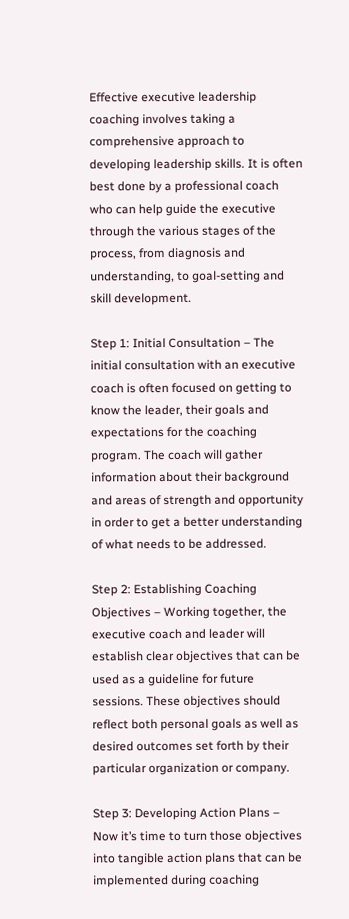Effective executive leadership coaching involves taking a comprehensive approach to developing leadership skills. It is often best done by a professional coach who can help guide the executive through the various stages of the process, from diagnosis and understanding, to goal-setting and skill development.

Step 1: Initial Consultation – The initial consultation with an executive coach is often focused on getting to know the leader, their goals and expectations for the coaching program. The coach will gather information about their background and areas of strength and opportunity in order to get a better understanding of what needs to be addressed.

Step 2: Establishing Coaching Objectives – Working together, the executive coach and leader will establish clear objectives that can be used as a guideline for future sessions. These objectives should reflect both personal goals as well as desired outcomes set forth by their particular organization or company.

Step 3: Developing Action Plans – Now it’s time to turn those objectives into tangible action plans that can be implemented during coaching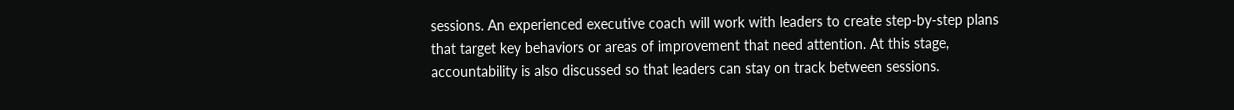sessions. An experienced executive coach will work with leaders to create step-by-step plans that target key behaviors or areas of improvement that need attention. At this stage, accountability is also discussed so that leaders can stay on track between sessions.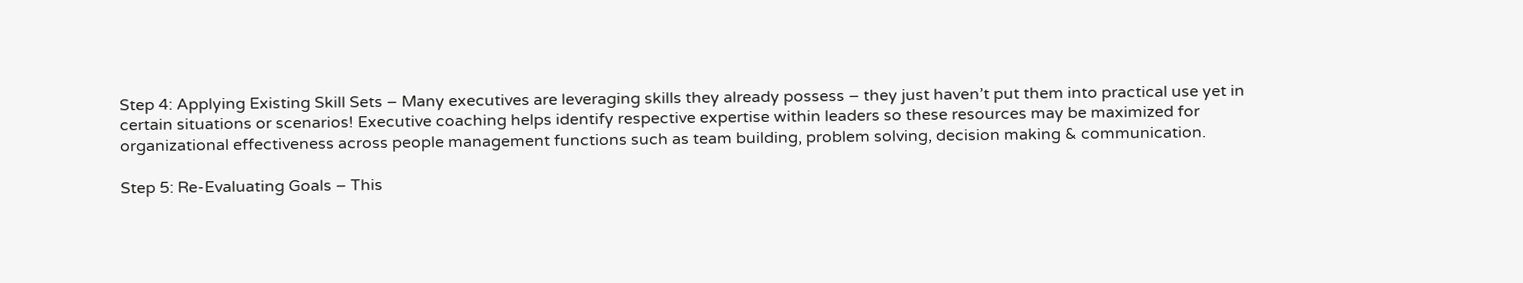Step 4: Applying Existing Skill Sets – Many executives are leveraging skills they already possess – they just haven’t put them into practical use yet in certain situations or scenarios! Executive coaching helps identify respective expertise within leaders so these resources may be maximized for organizational effectiveness across people management functions such as team building, problem solving, decision making & communication.

Step 5: Re-Evaluating Goals – This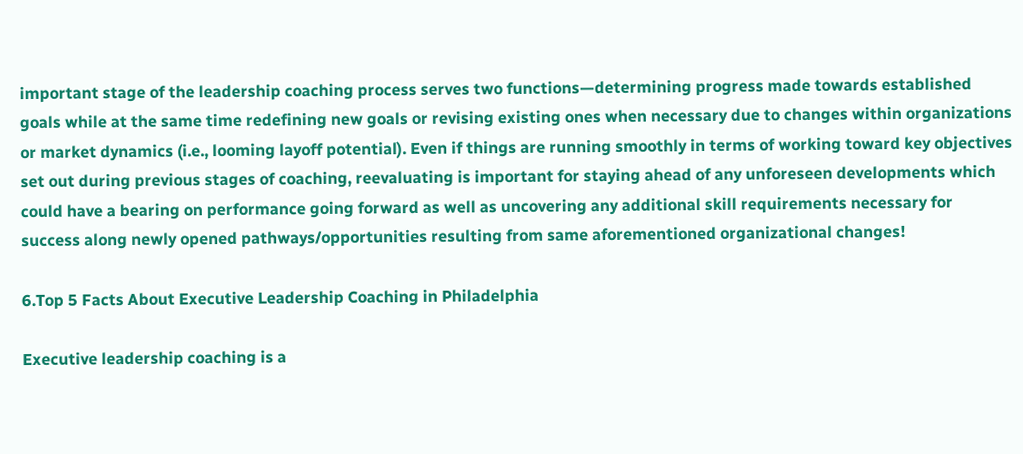important stage of the leadership coaching process serves two functions—determining progress made towards established goals while at the same time redefining new goals or revising existing ones when necessary due to changes within organizations or market dynamics (i.e., looming layoff potential). Even if things are running smoothly in terms of working toward key objectives set out during previous stages of coaching, reevaluating is important for staying ahead of any unforeseen developments which could have a bearing on performance going forward as well as uncovering any additional skill requirements necessary for success along newly opened pathways/opportunities resulting from same aforementioned organizational changes!

6.Top 5 Facts About Executive Leadership Coaching in Philadelphia

Executive leadership coaching is a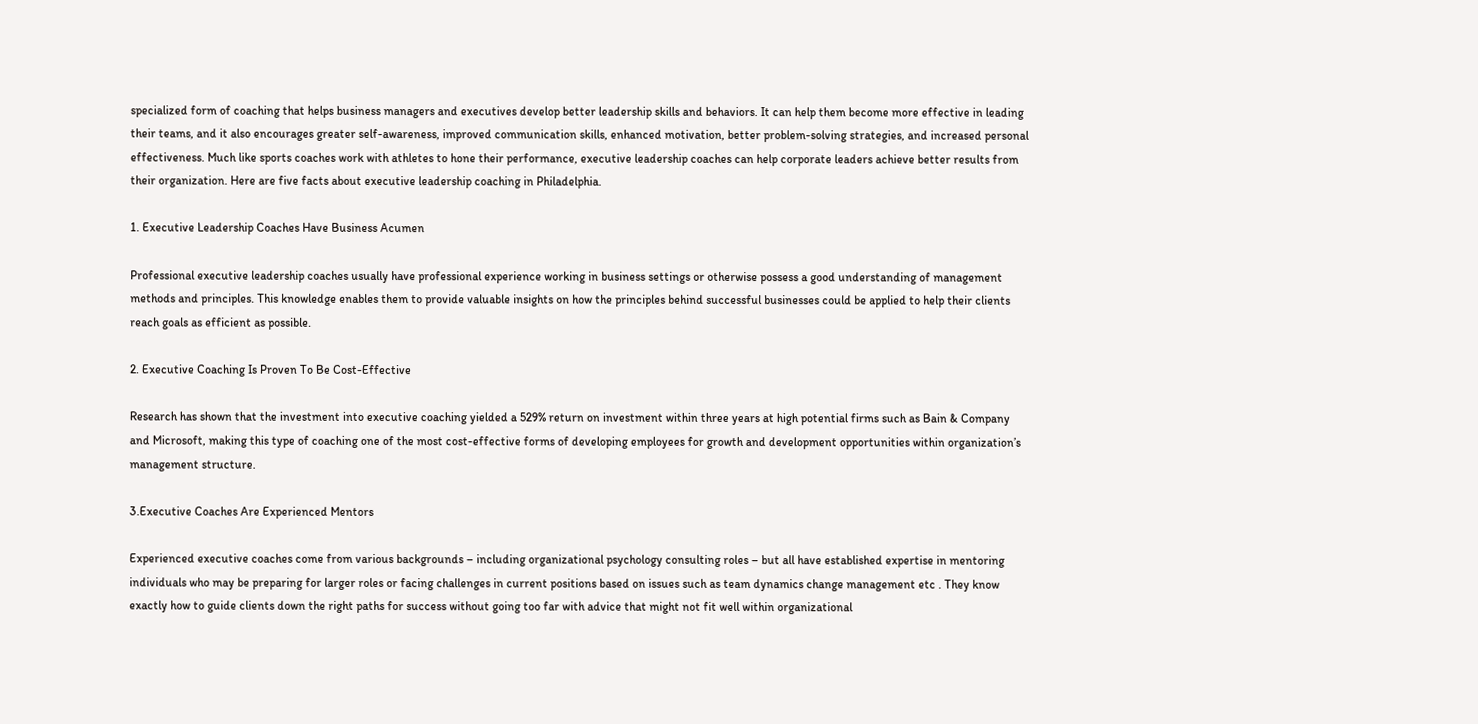specialized form of coaching that helps business managers and executives develop better leadership skills and behaviors. It can help them become more effective in leading their teams, and it also encourages greater self-awareness, improved communication skills, enhanced motivation, better problem-solving strategies, and increased personal effectiveness. Much like sports coaches work with athletes to hone their performance, executive leadership coaches can help corporate leaders achieve better results from their organization. Here are five facts about executive leadership coaching in Philadelphia.

1. Executive Leadership Coaches Have Business Acumen

Professional executive leadership coaches usually have professional experience working in business settings or otherwise possess a good understanding of management methods and principles. This knowledge enables them to provide valuable insights on how the principles behind successful businesses could be applied to help their clients reach goals as efficient as possible.

2. Executive Coaching Is Proven To Be Cost-Effective

Research has shown that the investment into executive coaching yielded a 529% return on investment within three years at high potential firms such as Bain & Company and Microsoft, making this type of coaching one of the most cost-effective forms of developing employees for growth and development opportunities within organization’s management structure.

3.Executive Coaches Are Experienced Mentors

Experienced executive coaches come from various backgrounds – including organizational psychology consulting roles – but all have established expertise in mentoring individuals who may be preparing for larger roles or facing challenges in current positions based on issues such as team dynamics change management etc . They know exactly how to guide clients down the right paths for success without going too far with advice that might not fit well within organizational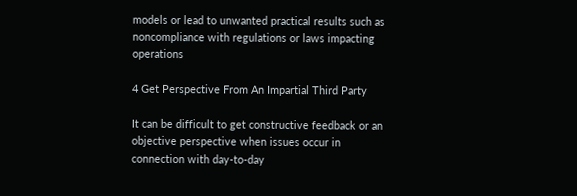models or lead to unwanted practical results such as noncompliance with regulations or laws impacting operations

4 Get Perspective From An Impartial Third Party

It can be difficult to get constructive feedback or an objective perspective when issues occur in connection with day-to-day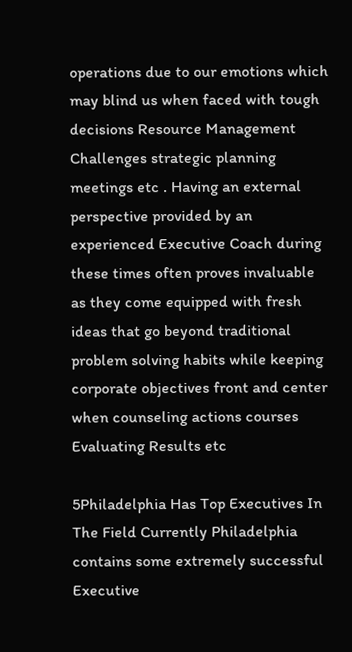operations due to our emotions which may blind us when faced with tough decisions Resource Management Challenges strategic planning meetings etc . Having an external perspective provided by an experienced Executive Coach during these times often proves invaluable as they come equipped with fresh ideas that go beyond traditional problem solving habits while keeping corporate objectives front and center when counseling actions courses Evaluating Results etc

5Philadelphia Has Top Executives In The Field Currently Philadelphia contains some extremely successful Executive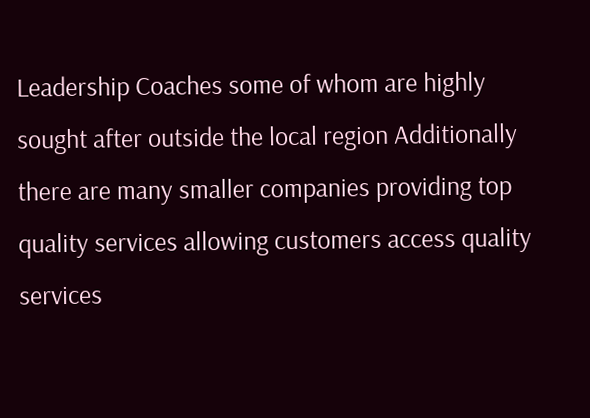Leadership Coaches some of whom are highly sought after outside the local region Additionally there are many smaller companies providing top quality services allowing customers access quality services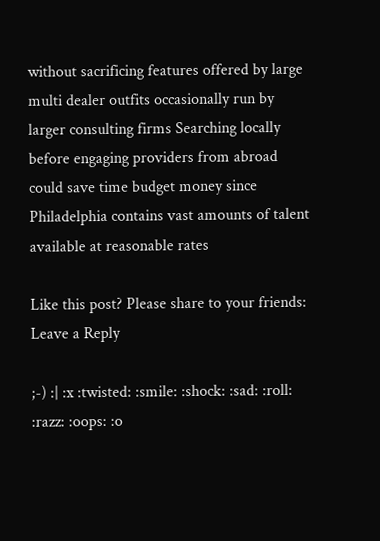without sacrificing features offered by large multi dealer outfits occasionally run by larger consulting firms Searching locally before engaging providers from abroad could save time budget money since Philadelphia contains vast amounts of talent available at reasonable rates

Like this post? Please share to your friends:
Leave a Reply

;-) :| :x :twisted: :smile: :shock: :sad: :roll: :razz: :oops: :o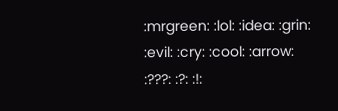:mrgreen: :lol: :idea: :grin: :evil: :cry: :cool: :arrow: :???: :?: :!: